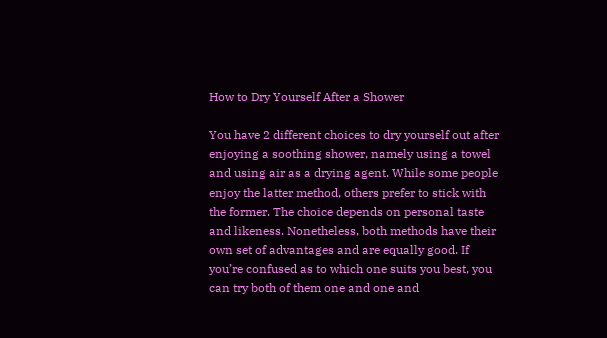How to Dry Yourself After a Shower

You have 2 different choices to dry yourself out after enjoying a soothing shower, namely using a towel and using air as a drying agent. While some people enjoy the latter method, others prefer to stick with the former. The choice depends on personal taste and likeness. Nonetheless, both methods have their own set of advantages and are equally good. If you’re confused as to which one suits you best, you can try both of them one and one and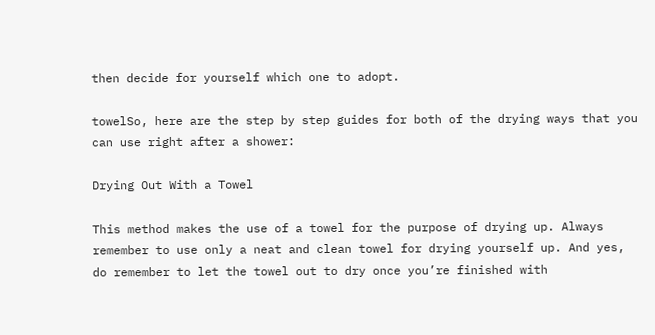then decide for yourself which one to adopt.

towelSo, here are the step by step guides for both of the drying ways that you can use right after a shower:

Drying Out With a Towel

This method makes the use of a towel for the purpose of drying up. Always remember to use only a neat and clean towel for drying yourself up. And yes, do remember to let the towel out to dry once you’re finished with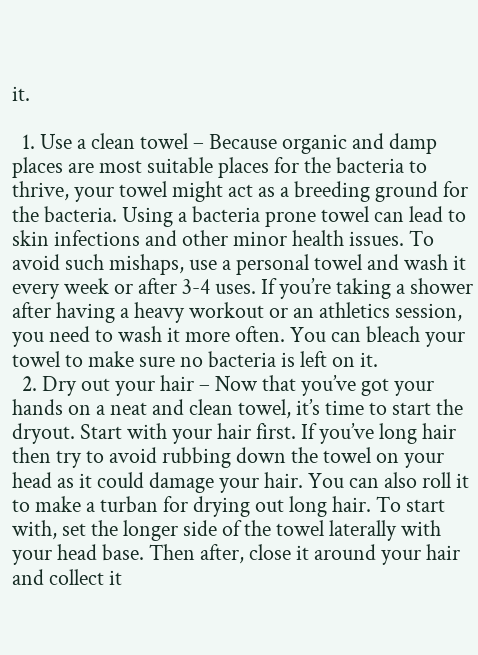it.

  1. Use a clean towel – Because organic and damp places are most suitable places for the bacteria to thrive, your towel might act as a breeding ground for the bacteria. Using a bacteria prone towel can lead to skin infections and other minor health issues. To avoid such mishaps, use a personal towel and wash it every week or after 3-4 uses. If you’re taking a shower after having a heavy workout or an athletics session, you need to wash it more often. You can bleach your towel to make sure no bacteria is left on it.
  2. Dry out your hair – Now that you’ve got your hands on a neat and clean towel, it’s time to start the dryout. Start with your hair first. If you’ve long hair then try to avoid rubbing down the towel on your head as it could damage your hair. You can also roll it to make a turban for drying out long hair. To start with, set the longer side of the towel laterally with your head base. Then after, close it around your hair and collect it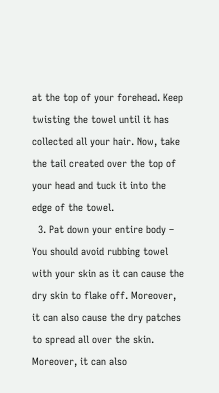at the top of your forehead. Keep twisting the towel until it has collected all your hair. Now, take the tail created over the top of your head and tuck it into the edge of the towel.
  3. Pat down your entire body – You should avoid rubbing towel with your skin as it can cause the dry skin to flake off. Moreover, it can also cause the dry patches to spread all over the skin. Moreover, it can also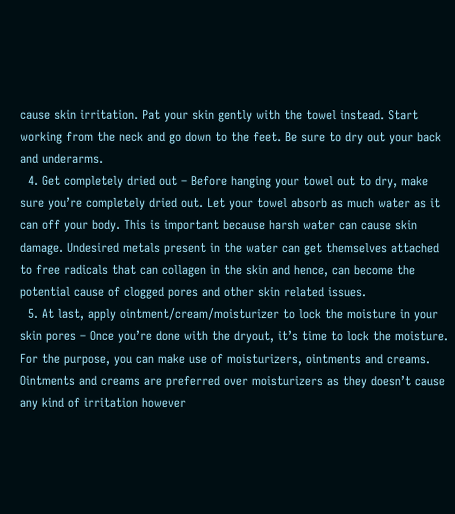cause skin irritation. Pat your skin gently with the towel instead. Start working from the neck and go down to the feet. Be sure to dry out your back and underarms.
  4. Get completely dried out – Before hanging your towel out to dry, make sure you’re completely dried out. Let your towel absorb as much water as it can off your body. This is important because harsh water can cause skin damage. Undesired metals present in the water can get themselves attached to free radicals that can collagen in the skin and hence, can become the potential cause of clogged pores and other skin related issues.
  5. At last, apply ointment/cream/moisturizer to lock the moisture in your skin pores – Once you’re done with the dryout, it’s time to lock the moisture. For the purpose, you can make use of moisturizers, ointments and creams. Ointments and creams are preferred over moisturizers as they doesn’t cause any kind of irritation however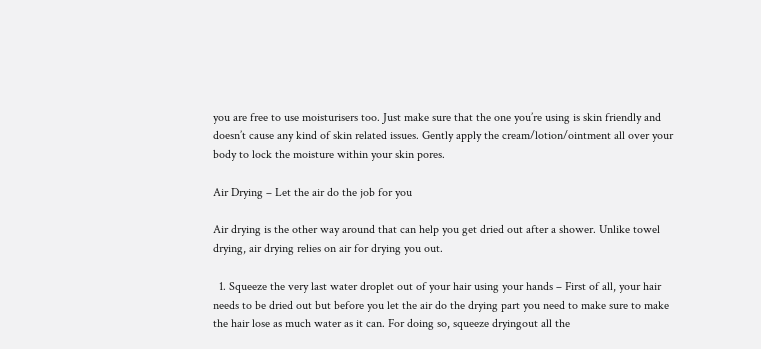you are free to use moisturisers too. Just make sure that the one you’re using is skin friendly and doesn’t cause any kind of skin related issues. Gently apply the cream/lotion/ointment all over your body to lock the moisture within your skin pores.

Air Drying – Let the air do the job for you

Air drying is the other way around that can help you get dried out after a shower. Unlike towel drying, air drying relies on air for drying you out.

  1. Squeeze the very last water droplet out of your hair using your hands – First of all, your hair needs to be dried out but before you let the air do the drying part you need to make sure to make the hair lose as much water as it can. For doing so, squeeze dryingout all the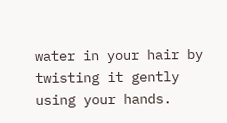water in your hair by twisting it gently using your hands.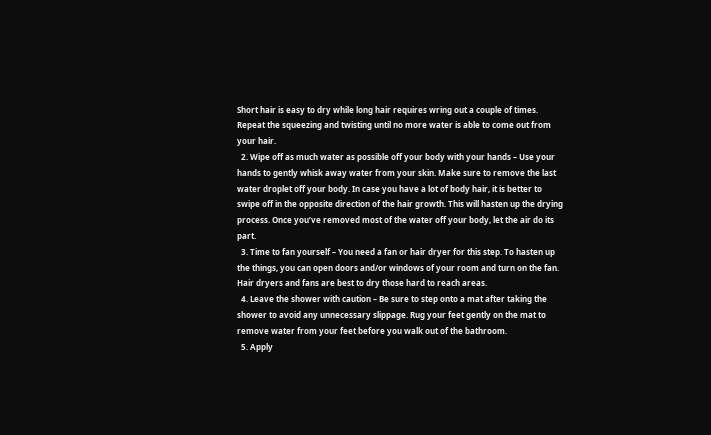Short hair is easy to dry while long hair requires wring out a couple of times. Repeat the squeezing and twisting until no more water is able to come out from your hair.
  2. Wipe off as much water as possible off your body with your hands – Use your hands to gently whisk away water from your skin. Make sure to remove the last water droplet off your body. In case you have a lot of body hair, it is better to swipe off in the opposite direction of the hair growth. This will hasten up the drying process. Once you’ve removed most of the water off your body, let the air do its part.
  3. Time to fan yourself – You need a fan or hair dryer for this step. To hasten up the things, you can open doors and/or windows of your room and turn on the fan. Hair dryers and fans are best to dry those hard to reach areas.
  4. Leave the shower with caution – Be sure to step onto a mat after taking the shower to avoid any unnecessary slippage. Rug your feet gently on the mat to remove water from your feet before you walk out of the bathroom.
  5. Apply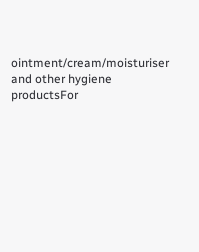ointment/cream/moisturiser and other hygiene productsFor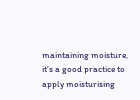maintaining moisture, it’s a good practice to apply moisturising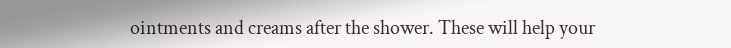ointments and creams after the shower. These will help your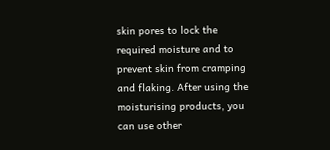skin pores to lock the required moisture and to prevent skin from cramping and flaking. After using the moisturising products, you can use other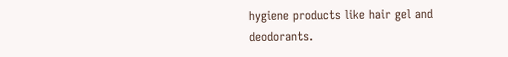hygiene products like hair gel and deodorants.